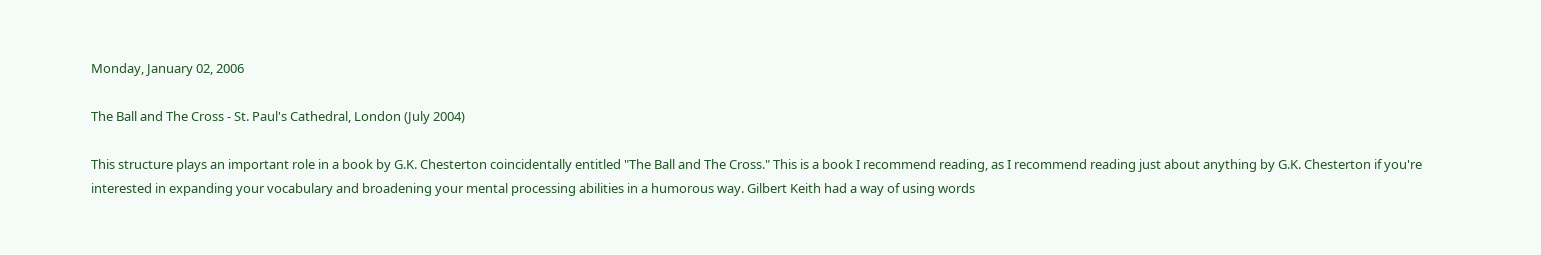Monday, January 02, 2006

The Ball and The Cross - St. Paul's Cathedral, London (July 2004)

This structure plays an important role in a book by G.K. Chesterton coincidentally entitled "The Ball and The Cross." This is a book I recommend reading, as I recommend reading just about anything by G.K. Chesterton if you're interested in expanding your vocabulary and broadening your mental processing abilities in a humorous way. Gilbert Keith had a way of using words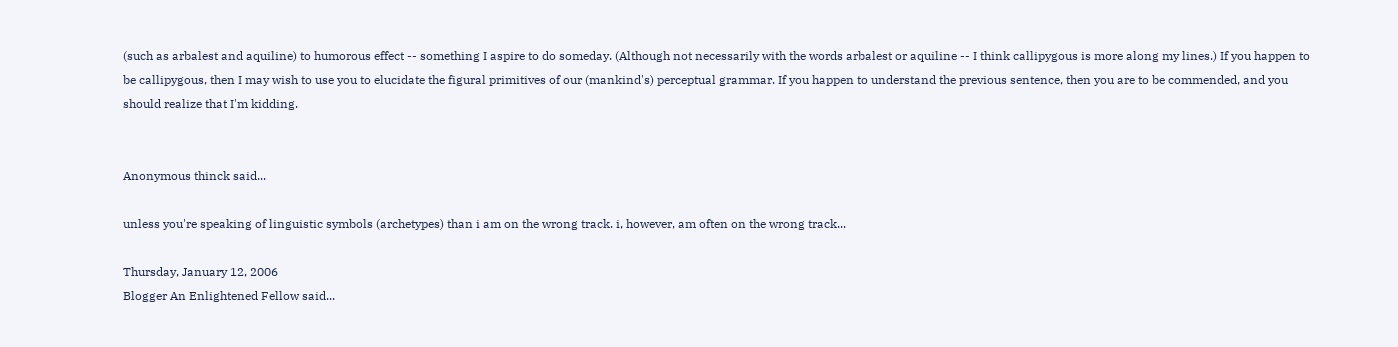(such as arbalest and aquiline) to humorous effect -- something I aspire to do someday. (Although not necessarily with the words arbalest or aquiline -- I think callipygous is more along my lines.) If you happen to be callipygous, then I may wish to use you to elucidate the figural primitives of our (mankind's) perceptual grammar. If you happen to understand the previous sentence, then you are to be commended, and you should realize that I'm kidding.


Anonymous thinck said...

unless you're speaking of linguistic symbols (archetypes) than i am on the wrong track. i, however, am often on the wrong track...

Thursday, January 12, 2006
Blogger An Enlightened Fellow said...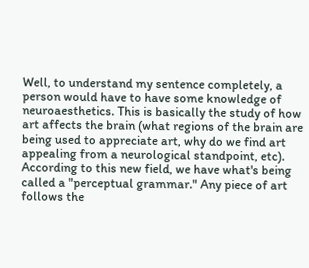Well, to understand my sentence completely, a person would have to have some knowledge of neuroaesthetics. This is basically the study of how art affects the brain (what regions of the brain are being used to appreciate art, why do we find art appealing from a neurological standpoint, etc). According to this new field, we have what's being called a "perceptual grammar." Any piece of art follows the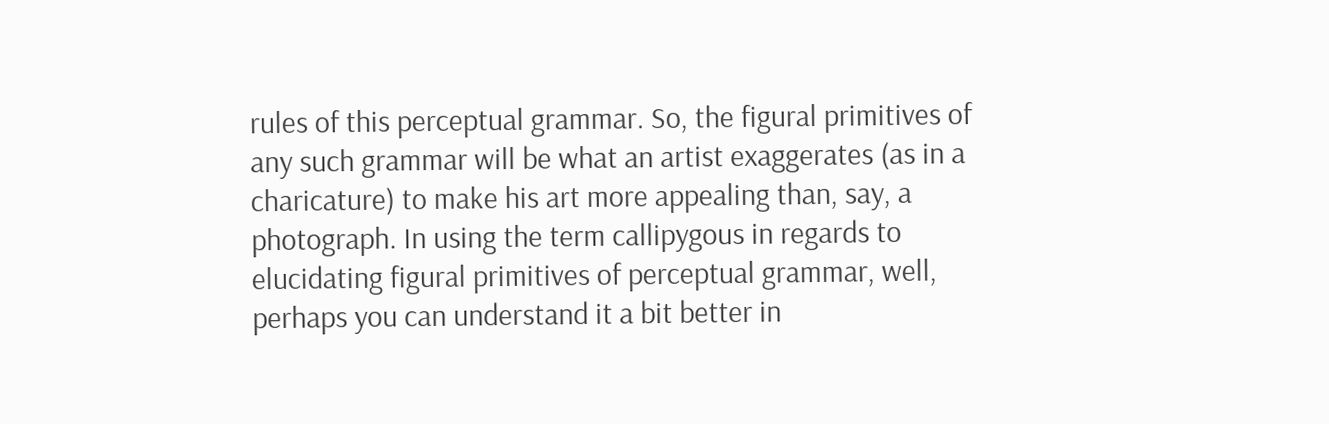rules of this perceptual grammar. So, the figural primitives of any such grammar will be what an artist exaggerates (as in a charicature) to make his art more appealing than, say, a photograph. In using the term callipygous in regards to elucidating figural primitives of perceptual grammar, well, perhaps you can understand it a bit better in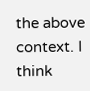the above context. I think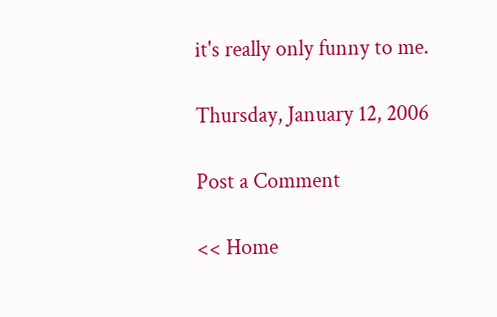it's really only funny to me.

Thursday, January 12, 2006

Post a Comment

<< Home